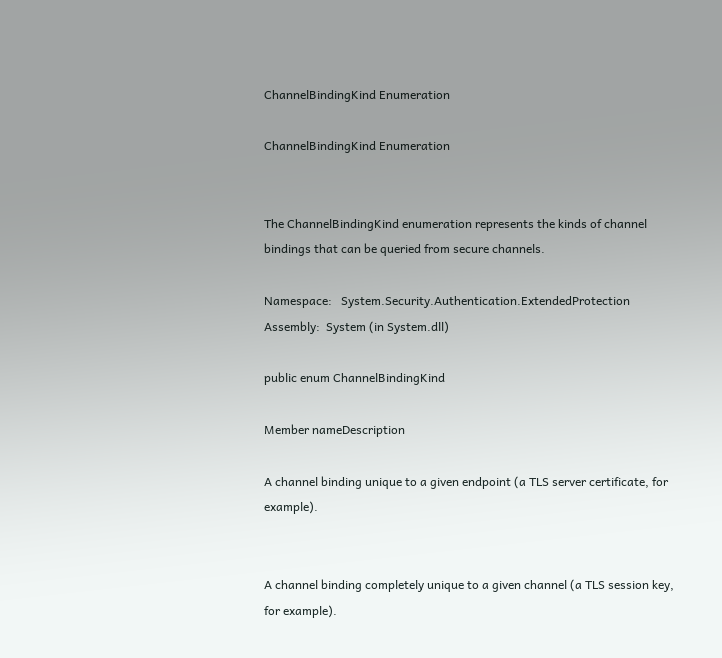ChannelBindingKind Enumeration

ChannelBindingKind Enumeration


The ChannelBindingKind enumeration represents the kinds of channel bindings that can be queried from secure channels.

Namespace:   System.Security.Authentication.ExtendedProtection
Assembly:  System (in System.dll)

public enum ChannelBindingKind

Member nameDescription

A channel binding unique to a given endpoint (a TLS server certificate, for example).


A channel binding completely unique to a given channel (a TLS session key, for example).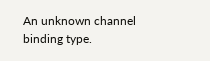An unknown channel binding type.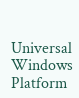Universal Windows Platform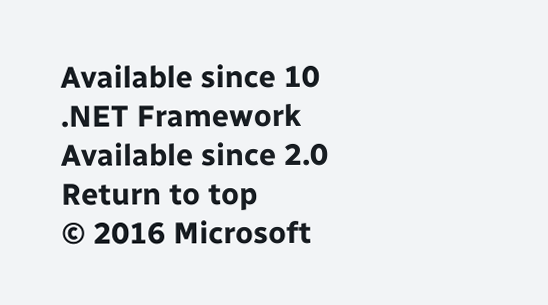Available since 10
.NET Framework
Available since 2.0
Return to top
© 2016 Microsoft